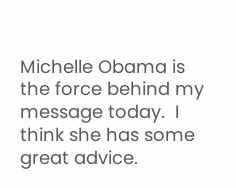Michelle Obama is the force behind my message today.  I think she has some great advice.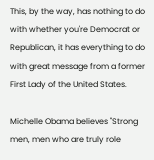This, by the way, has nothing to do with whether you're Democrat or Republican, it has everything to do with great message from a former First Lady of the United States.

Michelle Obama believes "Strong men, men who are truly role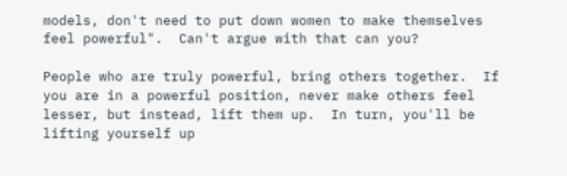models, don't need to put down women to make themselves feel powerful".  Can't argue with that can you?

People who are truly powerful, bring others together.  If you are in a powerful position, never make others feel lesser, but instead, lift them up.  In turn, you'll be lifting yourself up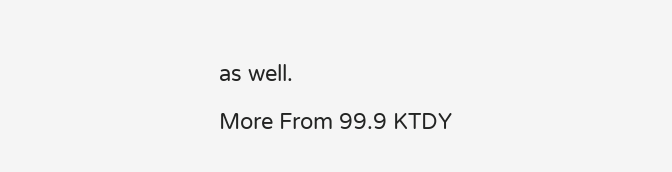as well.

More From 99.9 KTDY